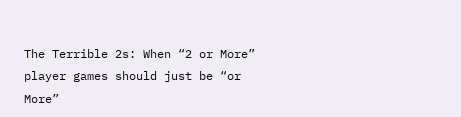The Terrible 2s: When “2 or More” player games should just be “or More”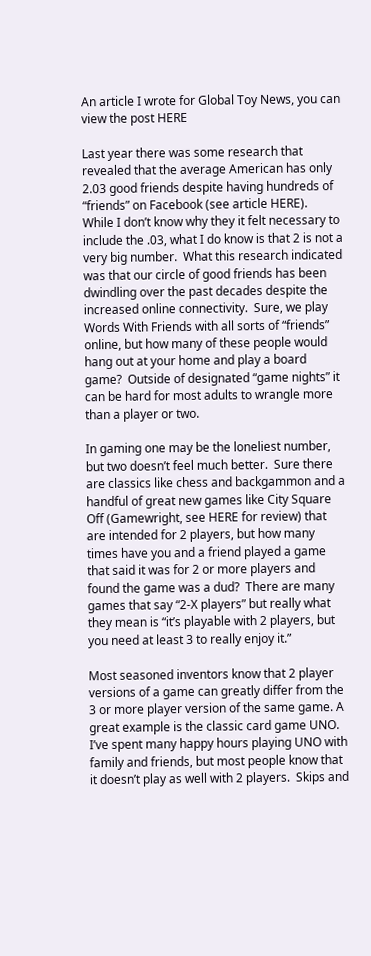An article I wrote for Global Toy News, you can view the post HERE

Last year there was some research that revealed that the average American has only 2.03 good friends despite having hundreds of “friends” on Facebook (see article HERE).  While I don’t know why they it felt necessary to include the .03, what I do know is that 2 is not a very big number.  What this research indicated was that our circle of good friends has been dwindling over the past decades despite the increased online connectivity.  Sure, we play Words With Friends with all sorts of “friends” online, but how many of these people would hang out at your home and play a board game?  Outside of designated “game nights” it can be hard for most adults to wrangle more than a player or two.

In gaming one may be the loneliest number, but two doesn’t feel much better.  Sure there are classics like chess and backgammon and a handful of great new games like City Square Off (Gamewright, see HERE for review) that are intended for 2 players, but how many times have you and a friend played a game that said it was for 2 or more players and found the game was a dud?  There are many games that say “2-X players” but really what they mean is “it’s playable with 2 players, but you need at least 3 to really enjoy it.”

Most seasoned inventors know that 2 player versions of a game can greatly differ from the 3 or more player version of the same game. A great example is the classic card game UNO.  I’ve spent many happy hours playing UNO with family and friends, but most people know that it doesn’t play as well with 2 players.  Skips and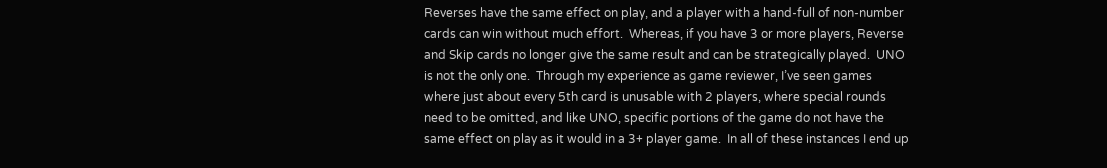Reverses have the same effect on play, and a player with a hand-full of non-number cards can win without much effort.  Whereas, if you have 3 or more players, Reverse and Skip cards no longer give the same result and can be strategically played.  UNO is not the only one.  Through my experience as game reviewer, I’ve seen games where just about every 5th card is unusable with 2 players, where special rounds need to be omitted, and like UNO, specific portions of the game do not have the same effect on play as it would in a 3+ player game.  In all of these instances I end up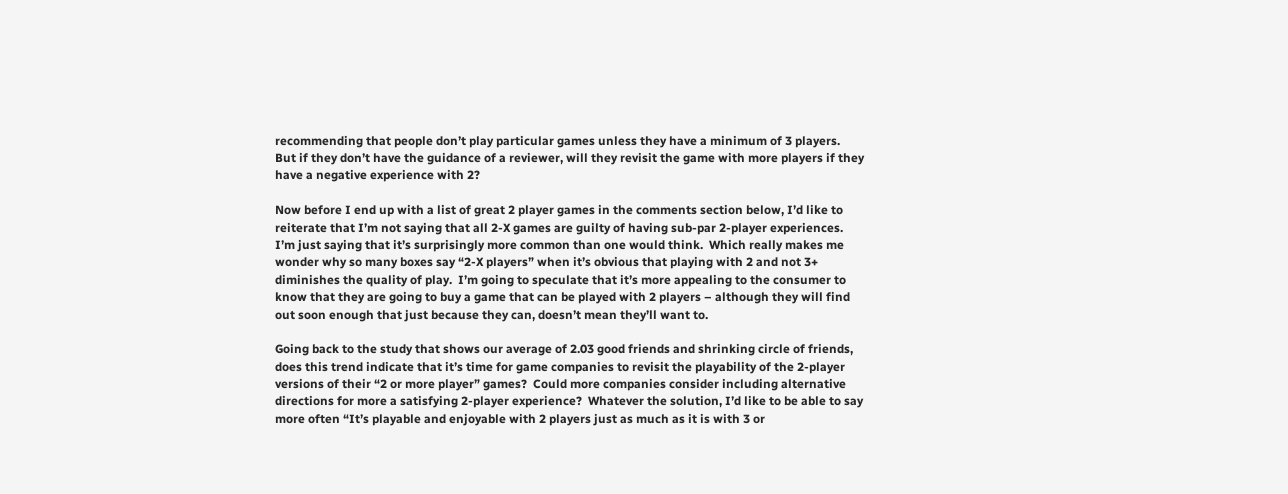recommending that people don’t play particular games unless they have a minimum of 3 players.  But if they don’t have the guidance of a reviewer, will they revisit the game with more players if they have a negative experience with 2?

Now before I end up with a list of great 2 player games in the comments section below, I’d like to reiterate that I’m not saying that all 2-X games are guilty of having sub-par 2-player experiences.  I’m just saying that it’s surprisingly more common than one would think.  Which really makes me wonder why so many boxes say “2-X players” when it’s obvious that playing with 2 and not 3+ diminishes the quality of play.  I’m going to speculate that it’s more appealing to the consumer to know that they are going to buy a game that can be played with 2 players – although they will find out soon enough that just because they can, doesn’t mean they’ll want to.

Going back to the study that shows our average of 2.03 good friends and shrinking circle of friends, does this trend indicate that it’s time for game companies to revisit the playability of the 2-player versions of their “2 or more player” games?  Could more companies consider including alternative directions for more a satisfying 2-player experience?  Whatever the solution, I’d like to be able to say more often “It’s playable and enjoyable with 2 players just as much as it is with 3 or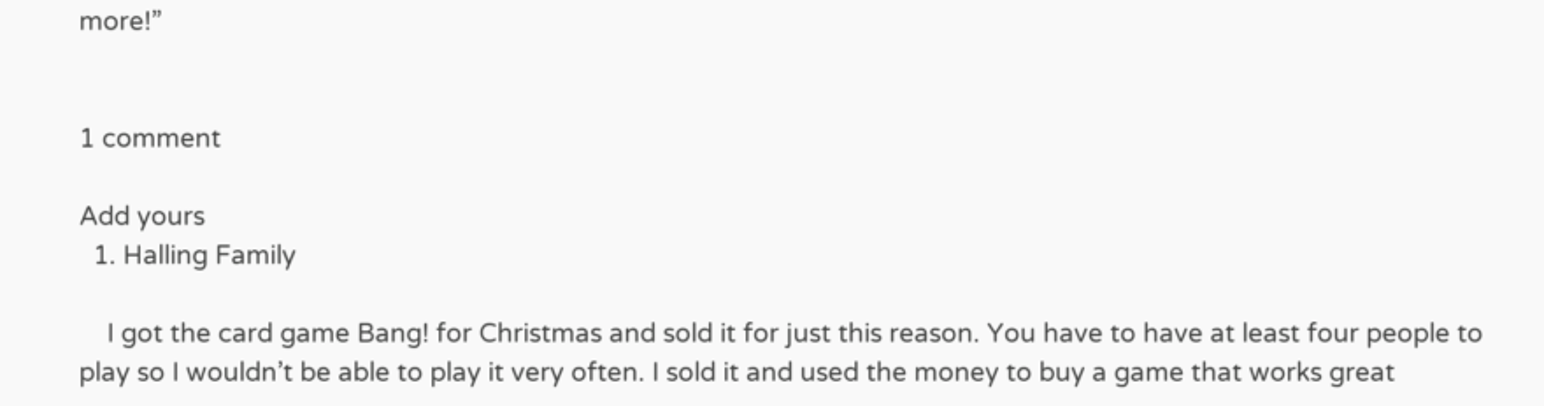more!”


1 comment

Add yours
  1. Halling Family

    I got the card game Bang! for Christmas and sold it for just this reason. You have to have at least four people to play so I wouldn’t be able to play it very often. I sold it and used the money to buy a game that works great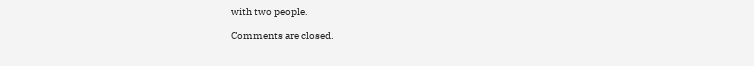with two people.

Comments are closed.